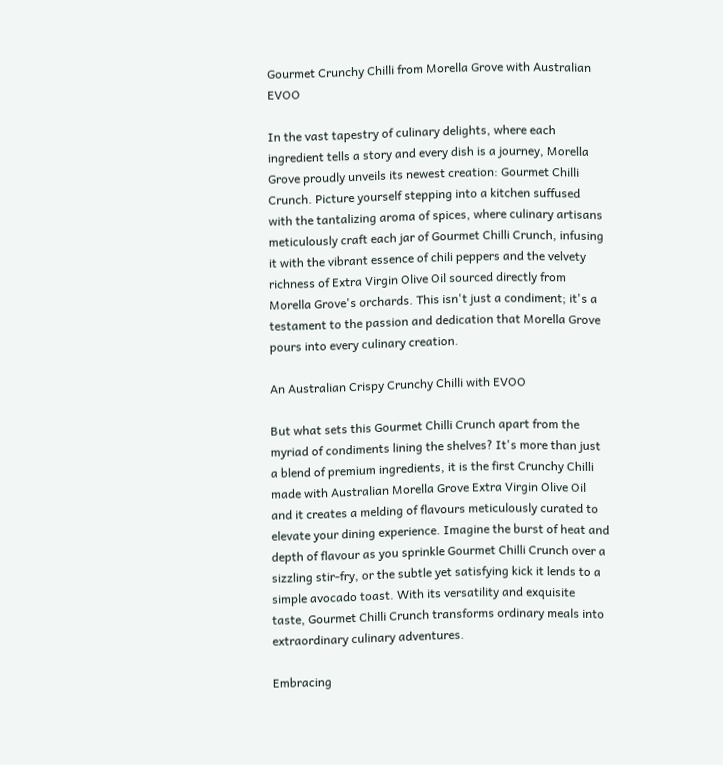Gourmet Crunchy Chilli from Morella Grove with Australian EVOO

In the vast tapestry of culinary delights, where each ingredient tells a story and every dish is a journey, Morella Grove proudly unveils its newest creation: Gourmet Chilli Crunch. Picture yourself stepping into a kitchen suffused with the tantalizing aroma of spices, where culinary artisans meticulously craft each jar of Gourmet Chilli Crunch, infusing it with the vibrant essence of chili peppers and the velvety richness of Extra Virgin Olive Oil sourced directly from Morella Grove's orchards. This isn't just a condiment; it's a testament to the passion and dedication that Morella Grove pours into every culinary creation.

An Australian Crispy Crunchy Chilli with EVOO

But what sets this Gourmet Chilli Crunch apart from the myriad of condiments lining the shelves? It's more than just a blend of premium ingredients, it is the first Crunchy Chilli made with Australian Morella Grove Extra Virgin Olive Oil and it creates a melding of flavours meticulously curated to elevate your dining experience. Imagine the burst of heat and depth of flavour as you sprinkle Gourmet Chilli Crunch over a sizzling stir-fry, or the subtle yet satisfying kick it lends to a simple avocado toast. With its versatility and exquisite taste, Gourmet Chilli Crunch transforms ordinary meals into extraordinary culinary adventures.

Embracing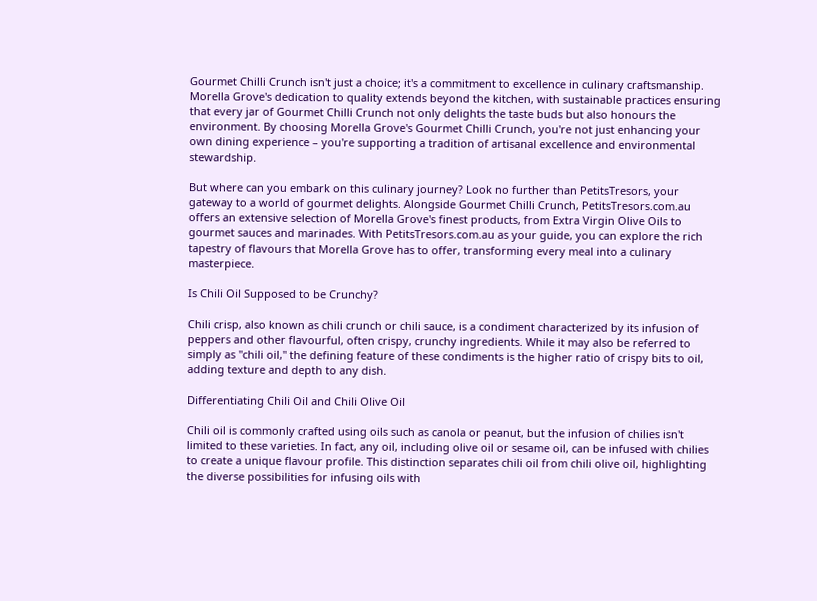Gourmet Chilli Crunch isn't just a choice; it's a commitment to excellence in culinary craftsmanship. Morella Grove's dedication to quality extends beyond the kitchen, with sustainable practices ensuring that every jar of Gourmet Chilli Crunch not only delights the taste buds but also honours the environment. By choosing Morella Grove's Gourmet Chilli Crunch, you're not just enhancing your own dining experience – you're supporting a tradition of artisanal excellence and environmental stewardship.

But where can you embark on this culinary journey? Look no further than PetitsTresors, your gateway to a world of gourmet delights. Alongside Gourmet Chilli Crunch, PetitsTresors.com.au offers an extensive selection of Morella Grove's finest products, from Extra Virgin Olive Oils to gourmet sauces and marinades. With PetitsTresors.com.au as your guide, you can explore the rich tapestry of flavours that Morella Grove has to offer, transforming every meal into a culinary masterpiece.

Is Chili Oil Supposed to be Crunchy?

Chili crisp, also known as chili crunch or chili sauce, is a condiment characterized by its infusion of peppers and other flavourful, often crispy, crunchy ingredients. While it may also be referred to simply as "chili oil," the defining feature of these condiments is the higher ratio of crispy bits to oil, adding texture and depth to any dish.

Differentiating Chili Oil and Chili Olive Oil

Chili oil is commonly crafted using oils such as canola or peanut, but the infusion of chilies isn't limited to these varieties. In fact, any oil, including olive oil or sesame oil, can be infused with chilies to create a unique flavour profile. This distinction separates chili oil from chili olive oil, highlighting the diverse possibilities for infusing oils with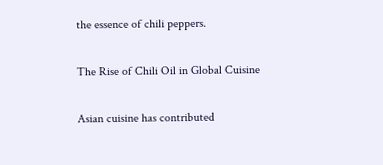the essence of chili peppers.

The Rise of Chili Oil in Global Cuisine

Asian cuisine has contributed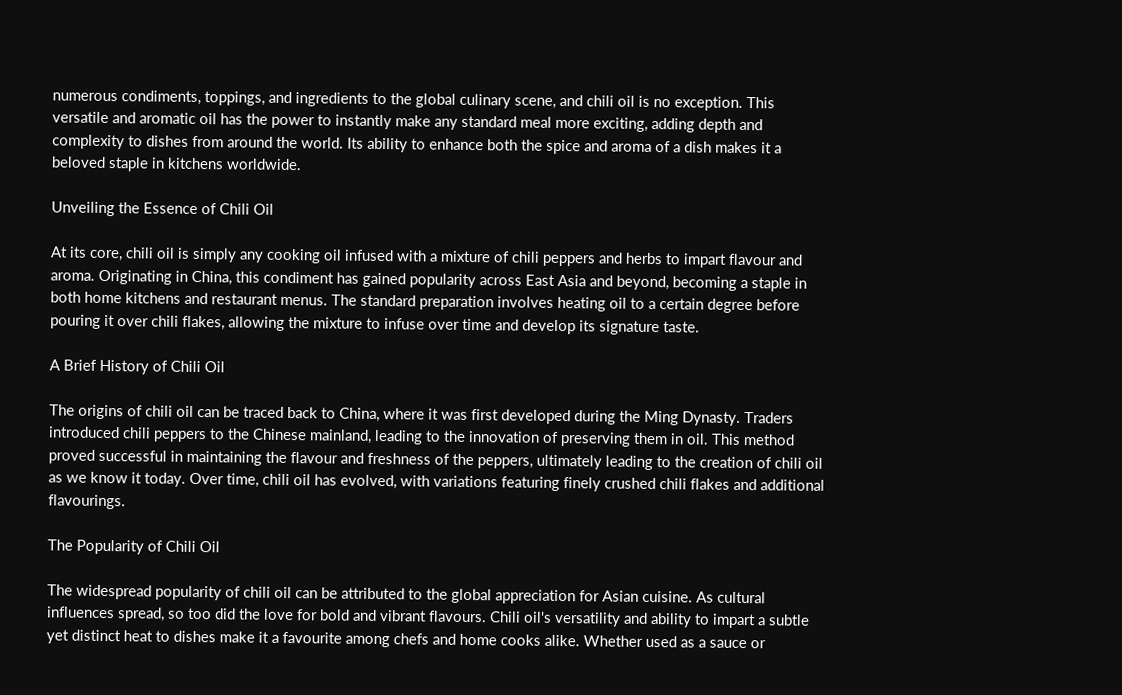numerous condiments, toppings, and ingredients to the global culinary scene, and chili oil is no exception. This versatile and aromatic oil has the power to instantly make any standard meal more exciting, adding depth and complexity to dishes from around the world. Its ability to enhance both the spice and aroma of a dish makes it a beloved staple in kitchens worldwide.

Unveiling the Essence of Chili Oil

At its core, chili oil is simply any cooking oil infused with a mixture of chili peppers and herbs to impart flavour and aroma. Originating in China, this condiment has gained popularity across East Asia and beyond, becoming a staple in both home kitchens and restaurant menus. The standard preparation involves heating oil to a certain degree before pouring it over chili flakes, allowing the mixture to infuse over time and develop its signature taste.

A Brief History of Chili Oil

The origins of chili oil can be traced back to China, where it was first developed during the Ming Dynasty. Traders introduced chili peppers to the Chinese mainland, leading to the innovation of preserving them in oil. This method proved successful in maintaining the flavour and freshness of the peppers, ultimately leading to the creation of chili oil as we know it today. Over time, chili oil has evolved, with variations featuring finely crushed chili flakes and additional flavourings.

The Popularity of Chili Oil

The widespread popularity of chili oil can be attributed to the global appreciation for Asian cuisine. As cultural influences spread, so too did the love for bold and vibrant flavours. Chili oil's versatility and ability to impart a subtle yet distinct heat to dishes make it a favourite among chefs and home cooks alike. Whether used as a sauce or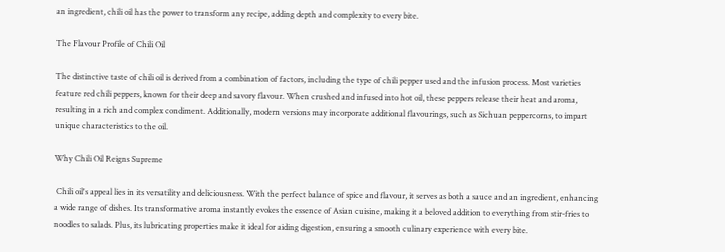an ingredient, chili oil has the power to transform any recipe, adding depth and complexity to every bite.

The Flavour Profile of Chili Oil

The distinctive taste of chili oil is derived from a combination of factors, including the type of chili pepper used and the infusion process. Most varieties feature red chili peppers, known for their deep and savory flavour. When crushed and infused into hot oil, these peppers release their heat and aroma, resulting in a rich and complex condiment. Additionally, modern versions may incorporate additional flavourings, such as Sichuan peppercorns, to impart unique characteristics to the oil.

Why Chili Oil Reigns Supreme

 Chili oil's appeal lies in its versatility and deliciousness. With the perfect balance of spice and flavour, it serves as both a sauce and an ingredient, enhancing a wide range of dishes. Its transformative aroma instantly evokes the essence of Asian cuisine, making it a beloved addition to everything from stir-fries to noodles to salads. Plus, its lubricating properties make it ideal for aiding digestion, ensuring a smooth culinary experience with every bite.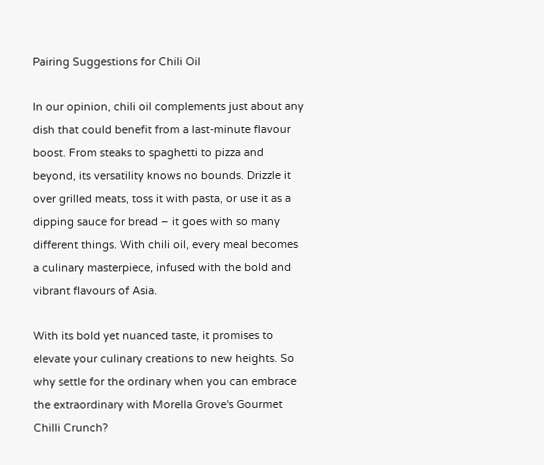Pairing Suggestions for Chili Oil

In our opinion, chili oil complements just about any dish that could benefit from a last-minute flavour boost. From steaks to spaghetti to pizza and beyond, its versatility knows no bounds. Drizzle it over grilled meats, toss it with pasta, or use it as a dipping sauce for bread – it goes with so many different things. With chili oil, every meal becomes a culinary masterpiece, infused with the bold and vibrant flavours of Asia.

With its bold yet nuanced taste, it promises to elevate your culinary creations to new heights. So why settle for the ordinary when you can embrace the extraordinary with Morella Grove's Gourmet Chilli Crunch?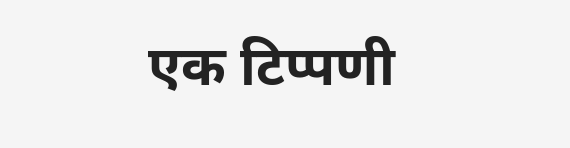एक टिप्पणी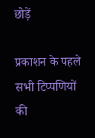छोड़ें

प्रकाशन के पहले सभी टिप्पणियों की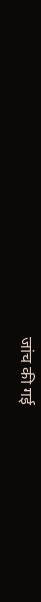जांच की गई